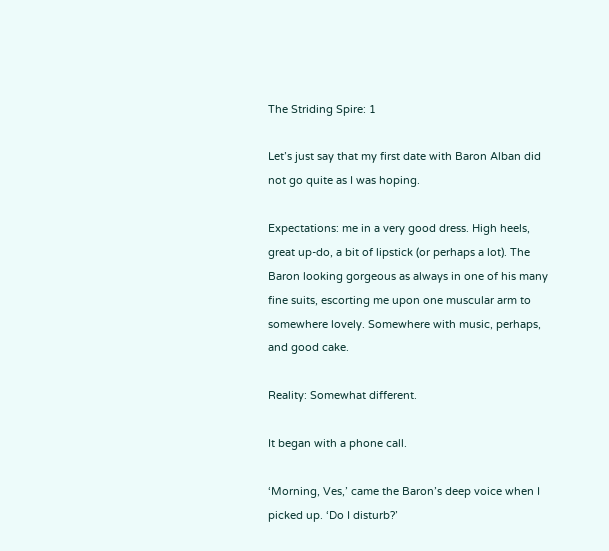The Striding Spire: 1

Let’s just say that my first date with Baron Alban did not go quite as I was hoping.

Expectations: me in a very good dress. High heels, great up-do, a bit of lipstick (or perhaps a lot). The Baron looking gorgeous as always in one of his many fine suits, escorting me upon one muscular arm to somewhere lovely. Somewhere with music, perhaps, and good cake.

Reality: Somewhat different.

It began with a phone call.

‘Morning, Ves,’ came the Baron’s deep voice when I picked up. ‘Do I disturb?’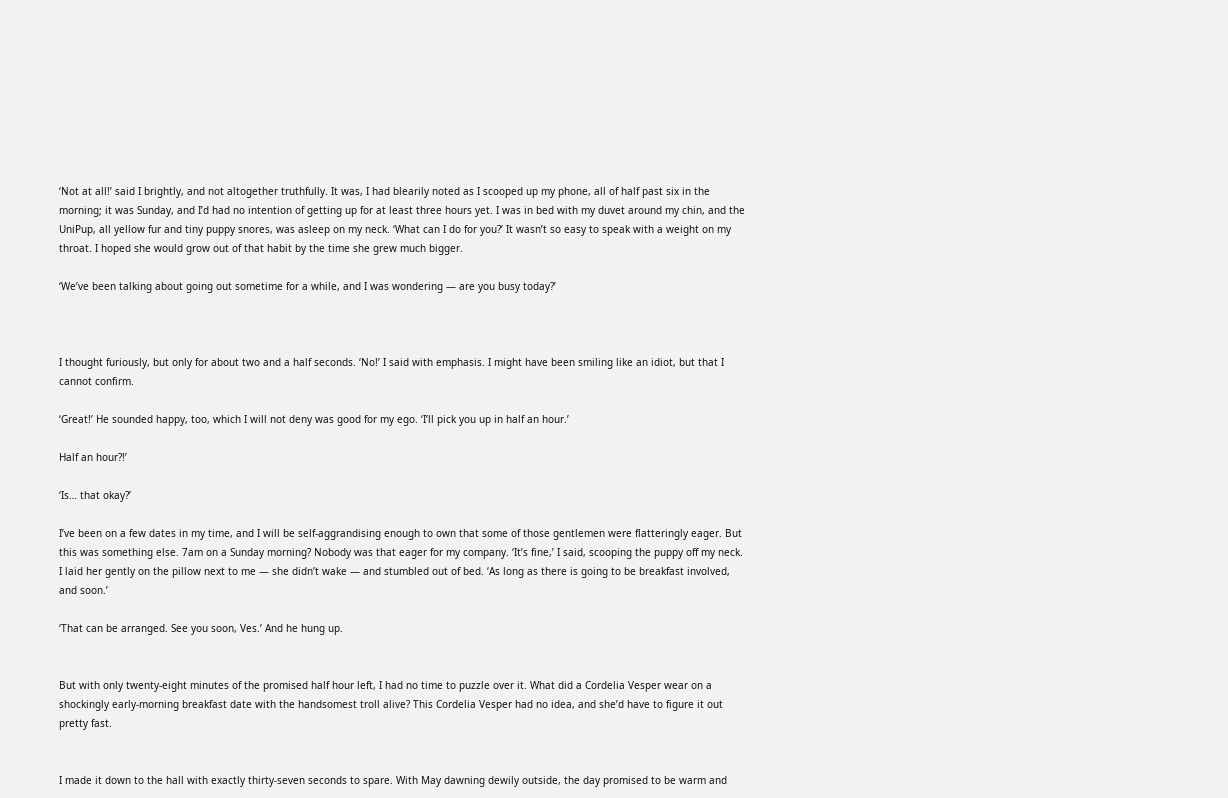‘Not at all!’ said I brightly, and not altogether truthfully. It was, I had blearily noted as I scooped up my phone, all of half past six in the morning; it was Sunday, and I’d had no intention of getting up for at least three hours yet. I was in bed with my duvet around my chin, and the UniPup, all yellow fur and tiny puppy snores, was asleep on my neck. ‘What can I do for you?’ It wasn’t so easy to speak with a weight on my throat. I hoped she would grow out of that habit by the time she grew much bigger.

‘We’ve been talking about going out sometime for a while, and I was wondering — are you busy today?’



I thought furiously, but only for about two and a half seconds. ‘No!’ I said with emphasis. I might have been smiling like an idiot, but that I cannot confirm.

‘Great!’ He sounded happy, too, which I will not deny was good for my ego. ‘I’ll pick you up in half an hour.’

Half an hour?!’

‘Is… that okay?’

I’ve been on a few dates in my time, and I will be self-aggrandising enough to own that some of those gentlemen were flatteringly eager. But this was something else. 7am on a Sunday morning? Nobody was that eager for my company. ‘It’s fine,’ I said, scooping the puppy off my neck. I laid her gently on the pillow next to me — she didn’t wake — and stumbled out of bed. ‘As long as there is going to be breakfast involved, and soon.’

‘That can be arranged. See you soon, Ves.’ And he hung up.


But with only twenty-eight minutes of the promised half hour left, I had no time to puzzle over it. What did a Cordelia Vesper wear on a shockingly early-morning breakfast date with the handsomest troll alive? This Cordelia Vesper had no idea, and she’d have to figure it out pretty fast.


I made it down to the hall with exactly thirty-seven seconds to spare. With May dawning dewily outside, the day promised to be warm and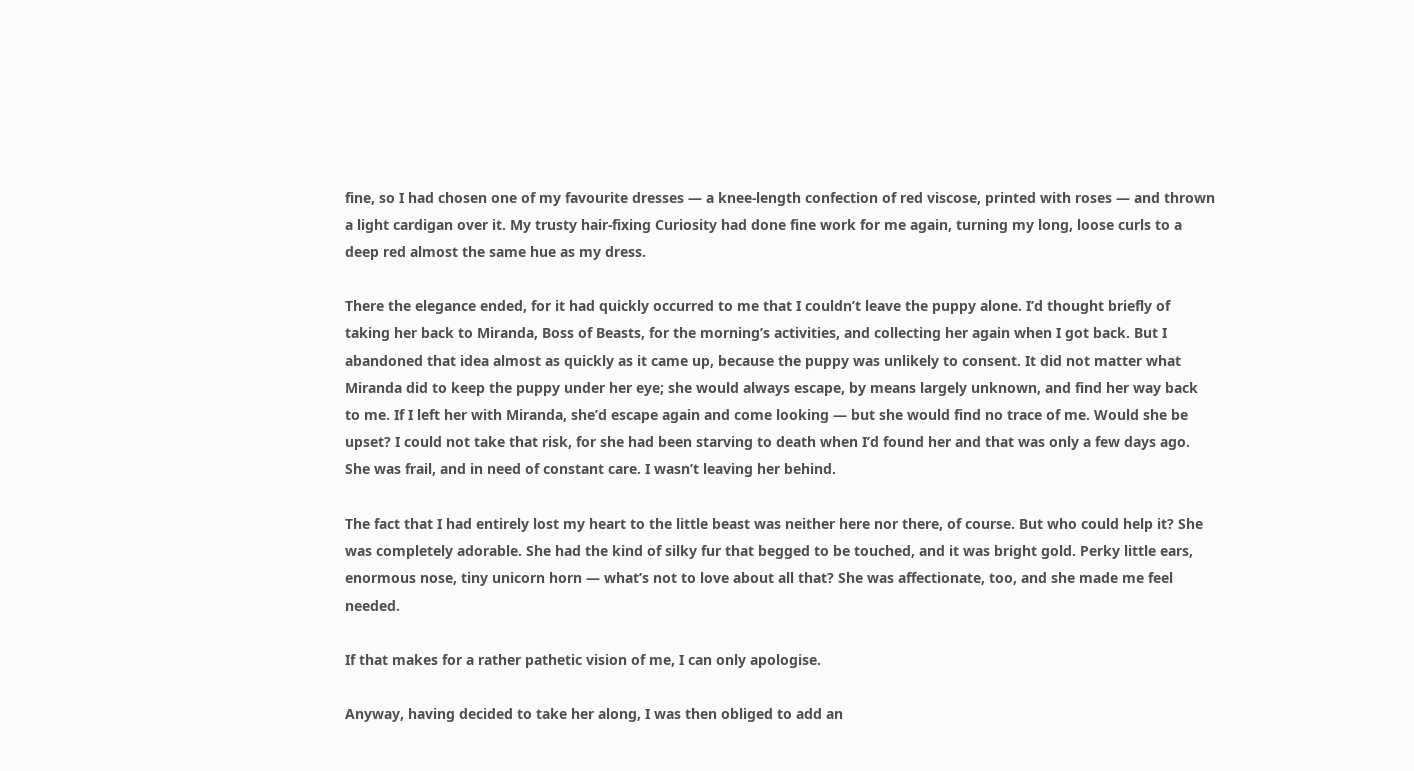fine, so I had chosen one of my favourite dresses — a knee-length confection of red viscose, printed with roses — and thrown a light cardigan over it. My trusty hair-fixing Curiosity had done fine work for me again, turning my long, loose curls to a deep red almost the same hue as my dress.

There the elegance ended, for it had quickly occurred to me that I couldn’t leave the puppy alone. I’d thought briefly of taking her back to Miranda, Boss of Beasts, for the morning’s activities, and collecting her again when I got back. But I abandoned that idea almost as quickly as it came up, because the puppy was unlikely to consent. It did not matter what Miranda did to keep the puppy under her eye; she would always escape, by means largely unknown, and find her way back to me. If I left her with Miranda, she’d escape again and come looking — but she would find no trace of me. Would she be upset? I could not take that risk, for she had been starving to death when I’d found her and that was only a few days ago. She was frail, and in need of constant care. I wasn’t leaving her behind.

The fact that I had entirely lost my heart to the little beast was neither here nor there, of course. But who could help it? She was completely adorable. She had the kind of silky fur that begged to be touched, and it was bright gold. Perky little ears, enormous nose, tiny unicorn horn — what’s not to love about all that? She was affectionate, too, and she made me feel needed.

If that makes for a rather pathetic vision of me, I can only apologise.

Anyway, having decided to take her along, I was then obliged to add an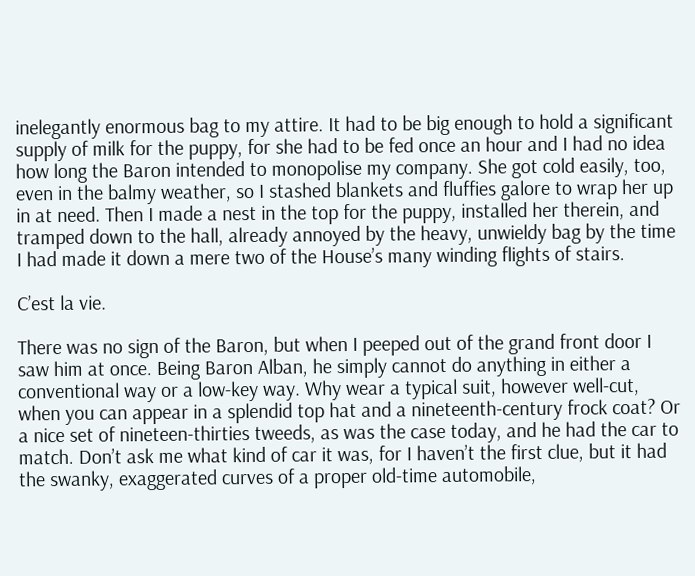inelegantly enormous bag to my attire. It had to be big enough to hold a significant supply of milk for the puppy, for she had to be fed once an hour and I had no idea how long the Baron intended to monopolise my company. She got cold easily, too, even in the balmy weather, so I stashed blankets and fluffies galore to wrap her up in at need. Then I made a nest in the top for the puppy, installed her therein, and tramped down to the hall, already annoyed by the heavy, unwieldy bag by the time I had made it down a mere two of the House’s many winding flights of stairs.

C’est la vie.

There was no sign of the Baron, but when I peeped out of the grand front door I saw him at once. Being Baron Alban, he simply cannot do anything in either a conventional way or a low-key way. Why wear a typical suit, however well-cut, when you can appear in a splendid top hat and a nineteenth-century frock coat? Or a nice set of nineteen-thirties tweeds, as was the case today, and he had the car to match. Don’t ask me what kind of car it was, for I haven’t the first clue, but it had the swanky, exaggerated curves of a proper old-time automobile,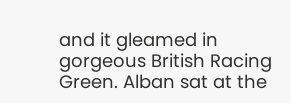and it gleamed in gorgeous British Racing Green. Alban sat at the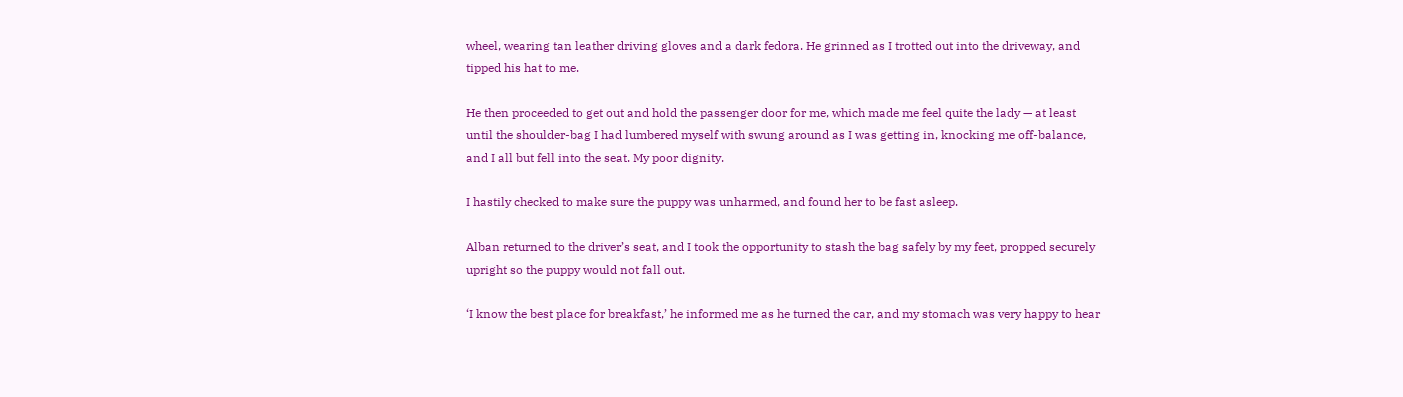wheel, wearing tan leather driving gloves and a dark fedora. He grinned as I trotted out into the driveway, and tipped his hat to me.

He then proceeded to get out and hold the passenger door for me, which made me feel quite the lady — at least until the shoulder-bag I had lumbered myself with swung around as I was getting in, knocking me off-balance, and I all but fell into the seat. My poor dignity.

I hastily checked to make sure the puppy was unharmed, and found her to be fast asleep.

Alban returned to the driver’s seat, and I took the opportunity to stash the bag safely by my feet, propped securely upright so the puppy would not fall out.

‘I know the best place for breakfast,’ he informed me as he turned the car, and my stomach was very happy to hear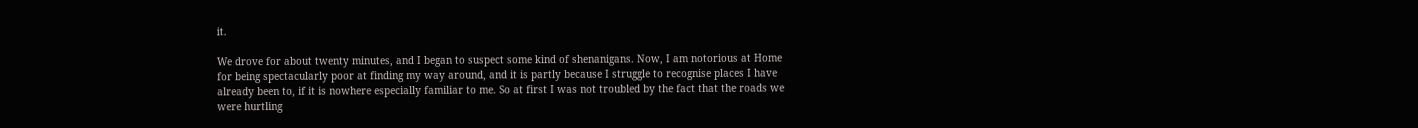it.

We drove for about twenty minutes, and I began to suspect some kind of shenanigans. Now, I am notorious at Home for being spectacularly poor at finding my way around, and it is partly because I struggle to recognise places I have already been to, if it is nowhere especially familiar to me. So at first I was not troubled by the fact that the roads we were hurtling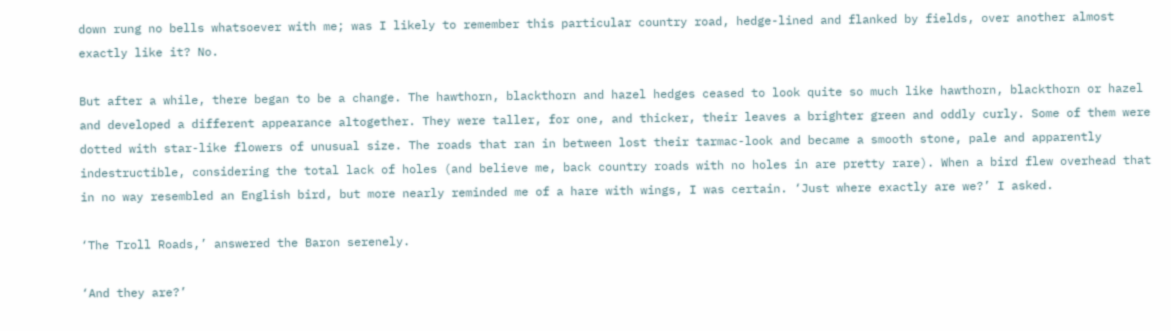down rung no bells whatsoever with me; was I likely to remember this particular country road, hedge-lined and flanked by fields, over another almost exactly like it? No.

But after a while, there began to be a change. The hawthorn, blackthorn and hazel hedges ceased to look quite so much like hawthorn, blackthorn or hazel and developed a different appearance altogether. They were taller, for one, and thicker, their leaves a brighter green and oddly curly. Some of them were dotted with star-like flowers of unusual size. The roads that ran in between lost their tarmac-look and became a smooth stone, pale and apparently indestructible, considering the total lack of holes (and believe me, back country roads with no holes in are pretty rare). When a bird flew overhead that in no way resembled an English bird, but more nearly reminded me of a hare with wings, I was certain. ‘Just where exactly are we?’ I asked.

‘The Troll Roads,’ answered the Baron serenely.

‘And they are?’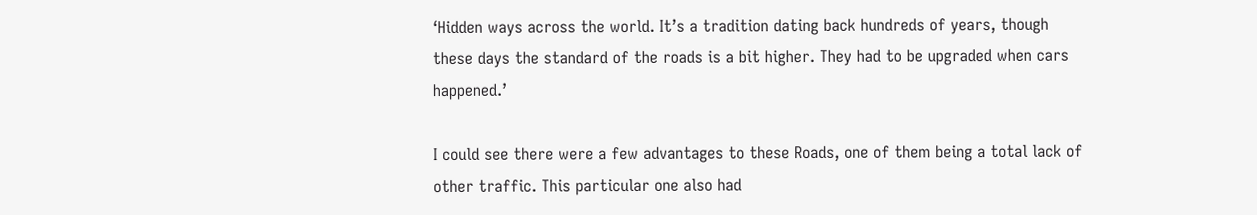‘Hidden ways across the world. It’s a tradition dating back hundreds of years, though these days the standard of the roads is a bit higher. They had to be upgraded when cars happened.’

I could see there were a few advantages to these Roads, one of them being a total lack of other traffic. This particular one also had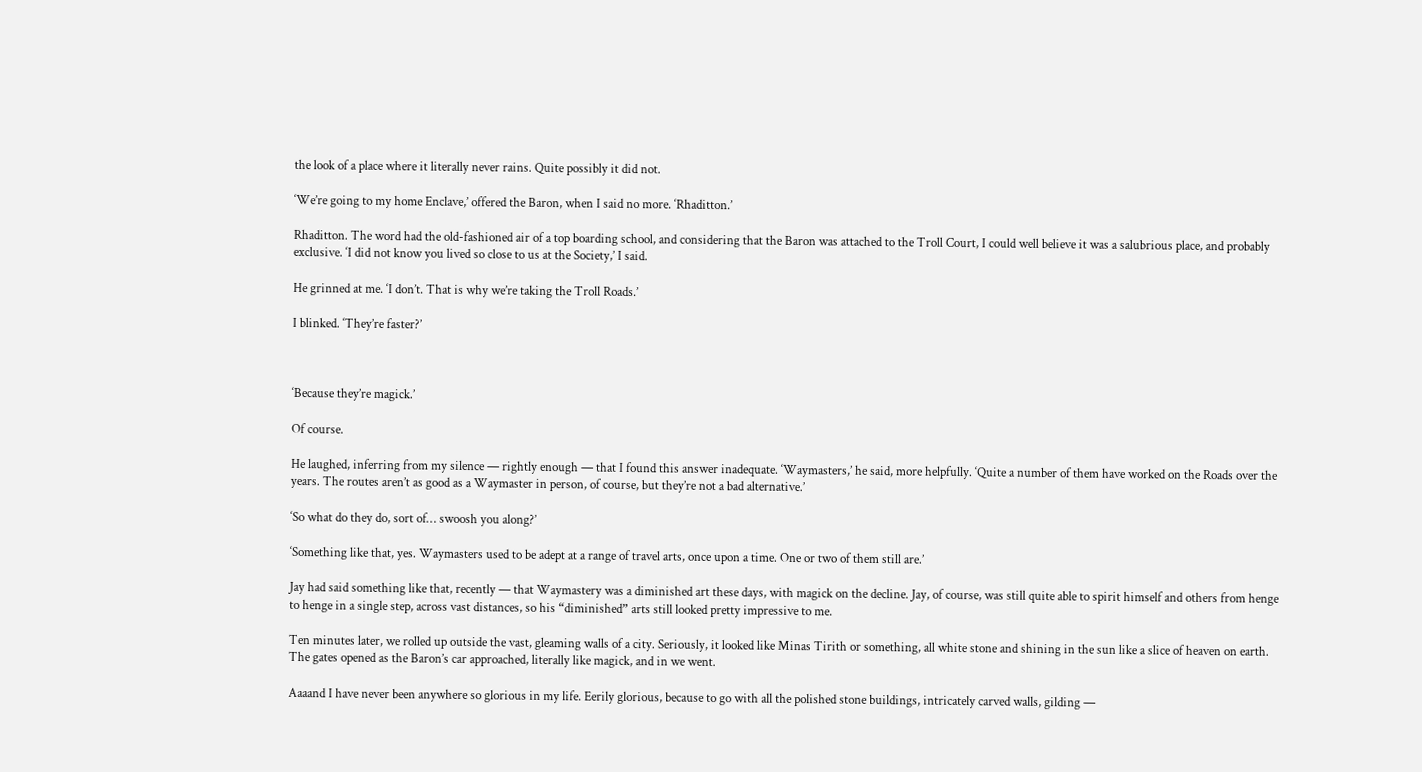the look of a place where it literally never rains. Quite possibly it did not.

‘We’re going to my home Enclave,’ offered the Baron, when I said no more. ‘Rhaditton.’

Rhaditton. The word had the old-fashioned air of a top boarding school, and considering that the Baron was attached to the Troll Court, I could well believe it was a salubrious place, and probably exclusive. ‘I did not know you lived so close to us at the Society,’ I said.

He grinned at me. ‘I don’t. That is why we’re taking the Troll Roads.’

I blinked. ‘They’re faster?’



‘Because they’re magick.’

Of course.

He laughed, inferring from my silence — rightly enough — that I found this answer inadequate. ‘Waymasters,’ he said, more helpfully. ‘Quite a number of them have worked on the Roads over the years. The routes aren’t as good as a Waymaster in person, of course, but they’re not a bad alternative.’

‘So what do they do, sort of… swoosh you along?’

‘Something like that, yes. Waymasters used to be adept at a range of travel arts, once upon a time. One or two of them still are.’

Jay had said something like that, recently — that Waymastery was a diminished art these days, with magick on the decline. Jay, of course, was still quite able to spirit himself and others from henge to henge in a single step, across vast distances, so his “diminished” arts still looked pretty impressive to me.

Ten minutes later, we rolled up outside the vast, gleaming walls of a city. Seriously, it looked like Minas Tirith or something, all white stone and shining in the sun like a slice of heaven on earth. The gates opened as the Baron’s car approached, literally like magick, and in we went.

Aaaand I have never been anywhere so glorious in my life. Eerily glorious, because to go with all the polished stone buildings, intricately carved walls, gilding —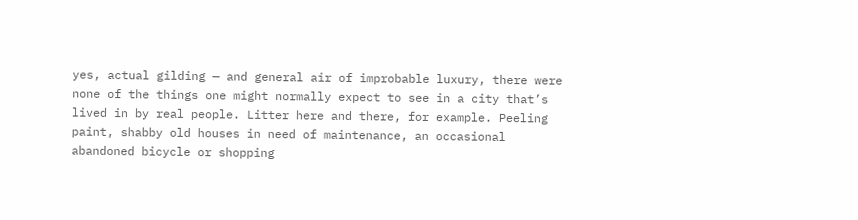yes, actual gilding — and general air of improbable luxury, there were none of the things one might normally expect to see in a city that’s lived in by real people. Litter here and there, for example. Peeling paint, shabby old houses in need of maintenance, an occasional abandoned bicycle or shopping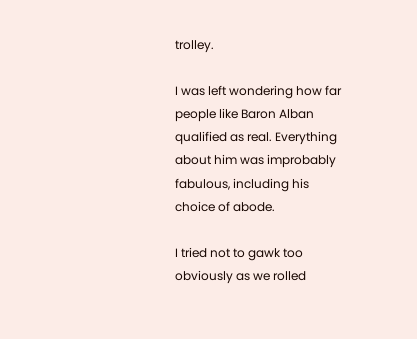trolley.

I was left wondering how far people like Baron Alban qualified as real. Everything about him was improbably fabulous, including his choice of abode.

I tried not to gawk too obviously as we rolled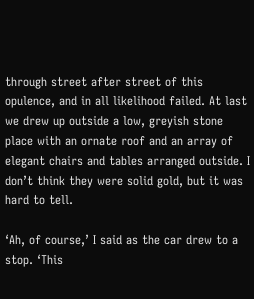through street after street of this opulence, and in all likelihood failed. At last we drew up outside a low, greyish stone place with an ornate roof and an array of elegant chairs and tables arranged outside. I don’t think they were solid gold, but it was hard to tell.

‘Ah, of course,’ I said as the car drew to a stop. ‘This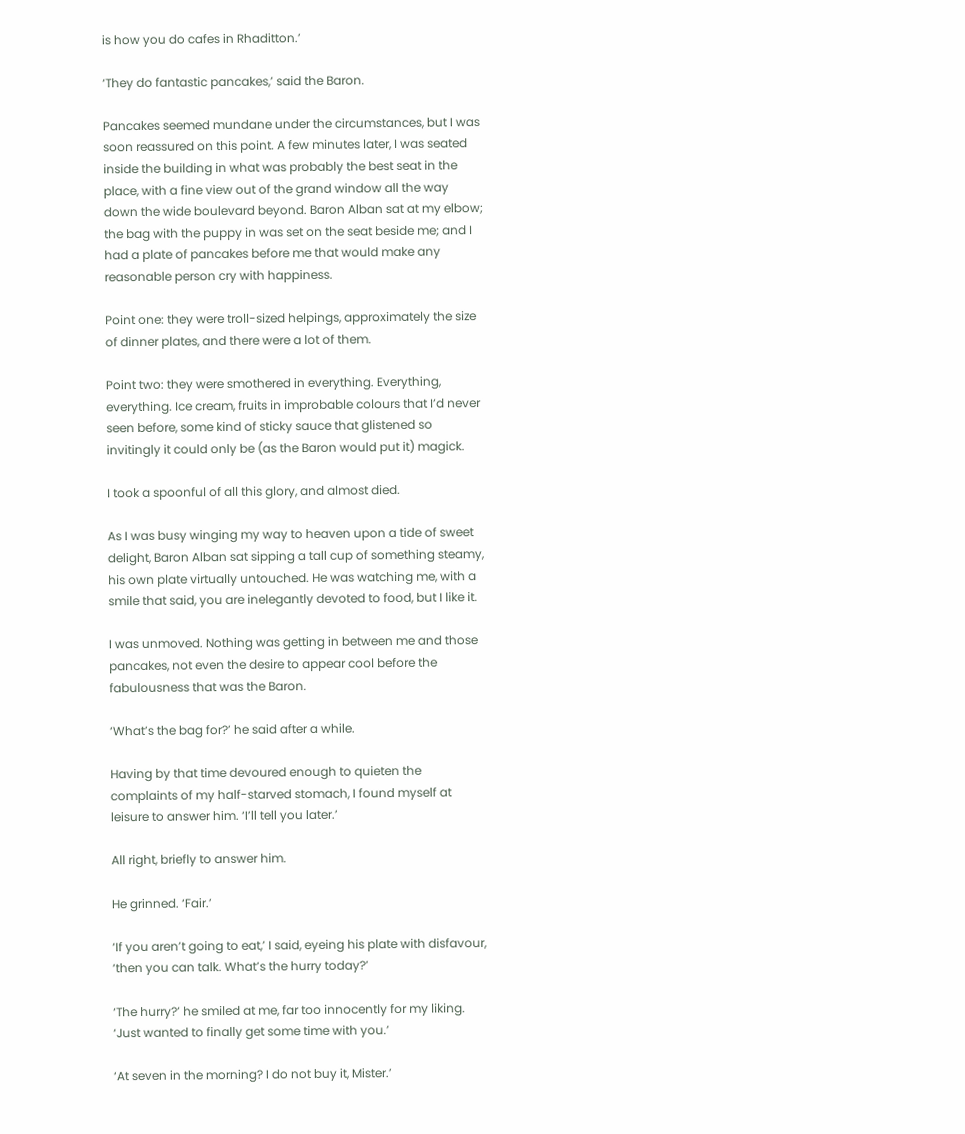is how you do cafes in Rhaditton.’

‘They do fantastic pancakes,’ said the Baron.

Pancakes seemed mundane under the circumstances, but I was soon reassured on this point. A few minutes later, I was seated inside the building in what was probably the best seat in the place, with a fine view out of the grand window all the way down the wide boulevard beyond. Baron Alban sat at my elbow; the bag with the puppy in was set on the seat beside me; and I had a plate of pancakes before me that would make any reasonable person cry with happiness.

Point one: they were troll-sized helpings, approximately the size of dinner plates, and there were a lot of them.

Point two: they were smothered in everything. Everything, everything. Ice cream, fruits in improbable colours that I’d never seen before, some kind of sticky sauce that glistened so invitingly it could only be (as the Baron would put it) magick.

I took a spoonful of all this glory, and almost died.

As I was busy winging my way to heaven upon a tide of sweet delight, Baron Alban sat sipping a tall cup of something steamy, his own plate virtually untouched. He was watching me, with a smile that said, you are inelegantly devoted to food, but I like it.

I was unmoved. Nothing was getting in between me and those pancakes, not even the desire to appear cool before the fabulousness that was the Baron.

‘What’s the bag for?’ he said after a while.

Having by that time devoured enough to quieten the complaints of my half-starved stomach, I found myself at leisure to answer him. ‘I’ll tell you later.’

All right, briefly to answer him.

He grinned. ‘Fair.’

‘If you aren’t going to eat,’ I said, eyeing his plate with disfavour, ‘then you can talk. What’s the hurry today?’

‘The hurry?’ he smiled at me, far too innocently for my liking. ‘Just wanted to finally get some time with you.’

‘At seven in the morning? I do not buy it, Mister.’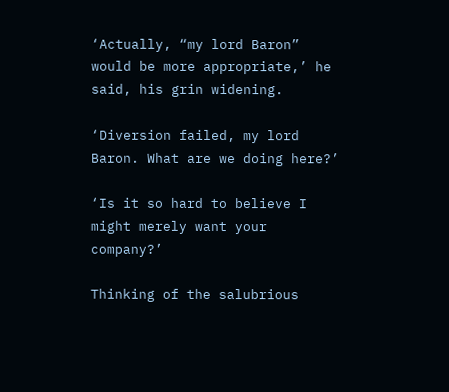‘Actually, “my lord Baron” would be more appropriate,’ he said, his grin widening.

‘Diversion failed, my lord Baron. What are we doing here?’

‘Is it so hard to believe I might merely want your company?’

Thinking of the salubrious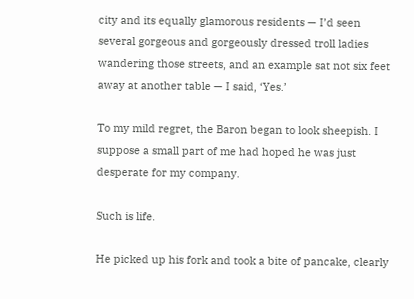city and its equally glamorous residents — I’d seen several gorgeous and gorgeously dressed troll ladies wandering those streets, and an example sat not six feet away at another table — I said, ‘Yes.’

To my mild regret, the Baron began to look sheepish. I suppose a small part of me had hoped he was just desperate for my company.

Such is life.

He picked up his fork and took a bite of pancake, clearly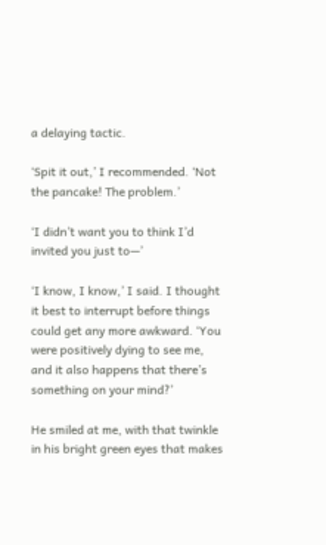a delaying tactic.

‘Spit it out,’ I recommended. ‘Not the pancake! The problem.’

‘I didn’t want you to think I’d invited you just to—’

‘I know, I know,’ I said. I thought it best to interrupt before things could get any more awkward. ‘You were positively dying to see me, and it also happens that there’s something on your mind?’

He smiled at me, with that twinkle in his bright green eyes that makes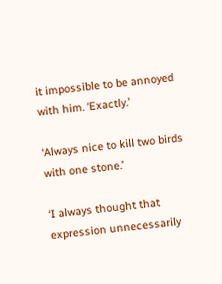it impossible to be annoyed with him. ‘Exactly.’

‘Always nice to kill two birds with one stone.’

‘I always thought that expression unnecessarily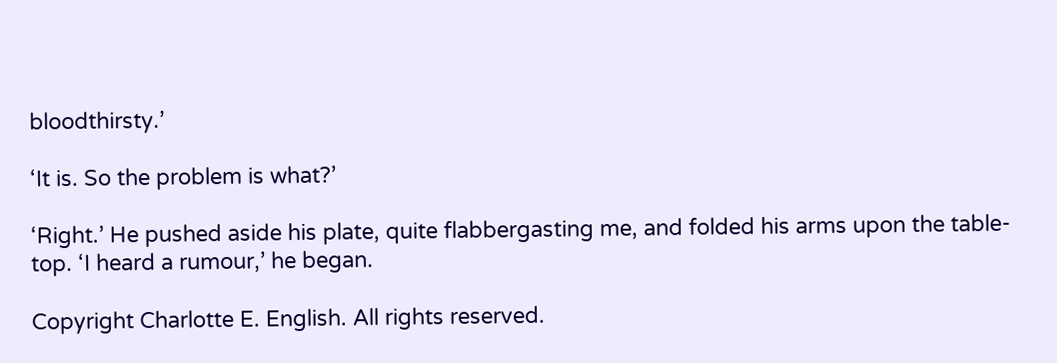bloodthirsty.’

‘It is. So the problem is what?’

‘Right.’ He pushed aside his plate, quite flabbergasting me, and folded his arms upon the table-top. ‘I heard a rumour,’ he began.

Copyright Charlotte E. English. All rights reserved.